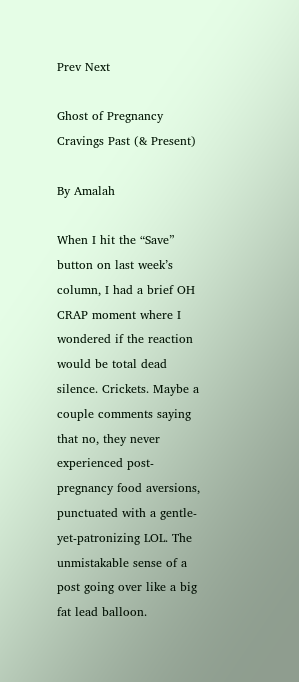Prev Next

Ghost of Pregnancy Cravings Past (& Present)

By Amalah

When I hit the “Save” button on last week’s column, I had a brief OH CRAP moment where I wondered if the reaction would be total dead silence. Crickets. Maybe a couple comments saying that no, they never experienced post-pregnancy food aversions, punctuated with a gentle-yet-patronizing LOL. The unmistakable sense of a post going over like a big fat lead balloon.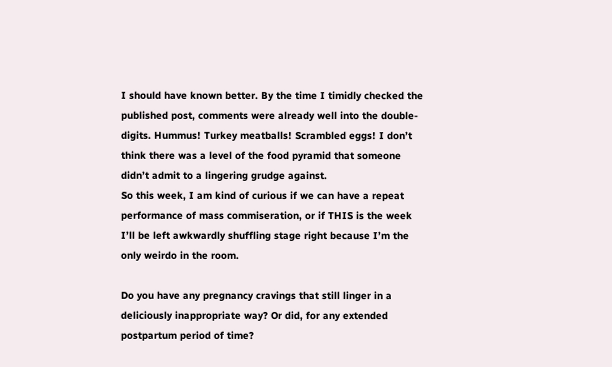I should have known better. By the time I timidly checked the published post, comments were already well into the double-digits. Hummus! Turkey meatballs! Scrambled eggs! I don’t think there was a level of the food pyramid that someone didn’t admit to a lingering grudge against.
So this week, I am kind of curious if we can have a repeat performance of mass commiseration, or if THIS is the week I’ll be left awkwardly shuffling stage right because I’m the only weirdo in the room.

Do you have any pregnancy cravings that still linger in a deliciously inappropriate way? Or did, for any extended postpartum period of time?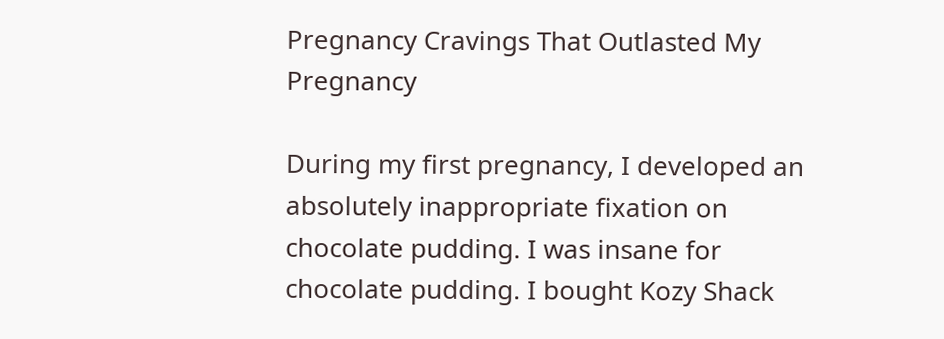Pregnancy Cravings That Outlasted My Pregnancy

During my first pregnancy, I developed an absolutely inappropriate fixation on chocolate pudding. I was insane for chocolate pudding. I bought Kozy Shack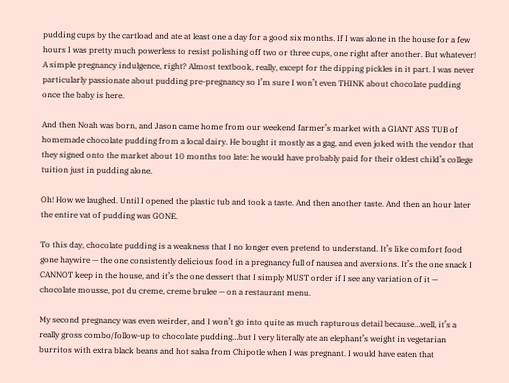pudding cups by the cartload and ate at least one a day for a good six months. If I was alone in the house for a few hours I was pretty much powerless to resist polishing off two or three cups, one right after another. But whatever! A simple pregnancy indulgence, right? Almost textbook, really, except for the dipping pickles in it part. I was never particularly passionate about pudding pre-pregnancy so I’m sure I won’t even THINK about chocolate pudding once the baby is here.

And then Noah was born, and Jason came home from our weekend farmer’s market with a GIANT ASS TUB of homemade chocolate pudding from a local dairy. He bought it mostly as a gag, and even joked with the vendor that they signed onto the market about 10 months too late: he would have probably paid for their oldest child’s college tuition just in pudding alone.

Oh! How we laughed. Until I opened the plastic tub and took a taste. And then another taste. And then an hour later the entire vat of pudding was GONE.

To this day, chocolate pudding is a weakness that I no longer even pretend to understand. It’s like comfort food gone haywire — the one consistently delicious food in a pregnancy full of nausea and aversions. It’s the one snack I CANNOT keep in the house, and it’s the one dessert that I simply MUST order if I see any variation of it — chocolate mousse, pot du creme, creme brulee — on a restaurant menu.

My second pregnancy was even weirder, and I won’t go into quite as much rapturous detail because…well, it’s a really gross combo/follow-up to chocolate pudding…but I very literally ate an elephant’s weight in vegetarian burritos with extra black beans and hot salsa from Chipotle when I was pregnant. I would have eaten that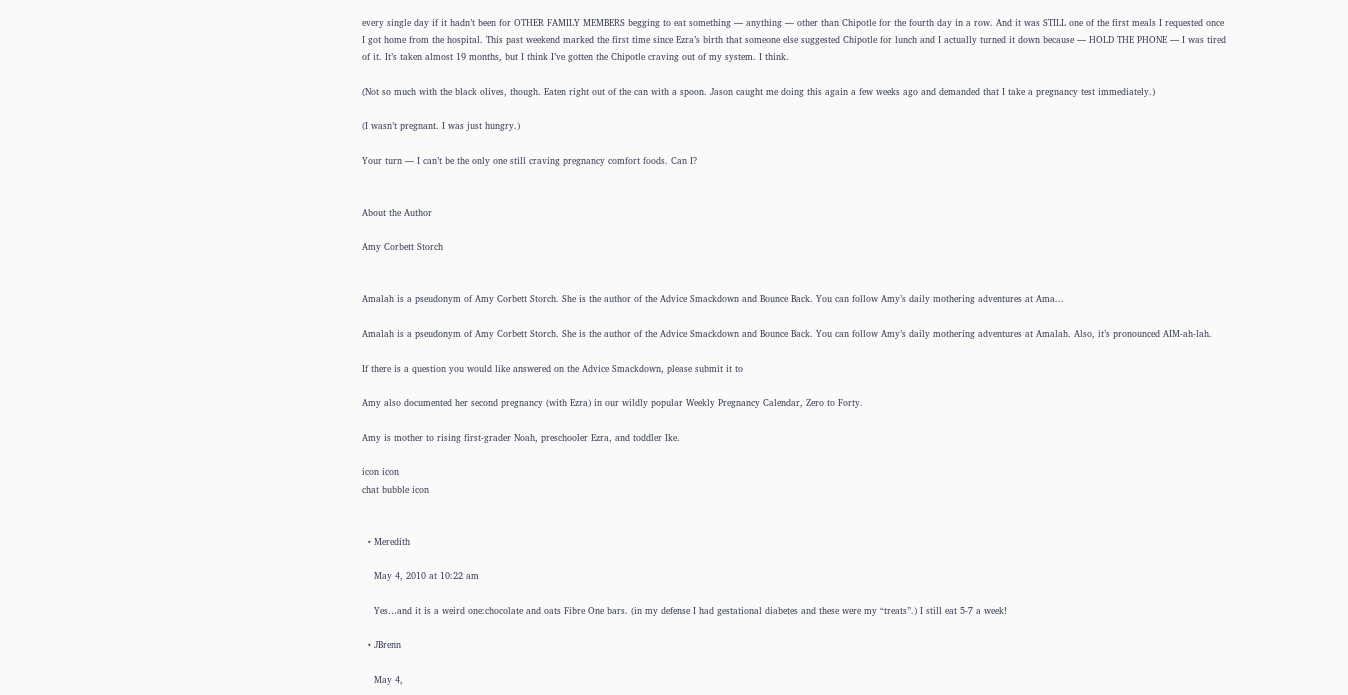every single day if it hadn’t been for OTHER FAMILY MEMBERS begging to eat something — anything — other than Chipotle for the fourth day in a row. And it was STILL one of the first meals I requested once I got home from the hospital. This past weekend marked the first time since Ezra’s birth that someone else suggested Chipotle for lunch and I actually turned it down because — HOLD THE PHONE — I was tired of it. It’s taken almost 19 months, but I think I’ve gotten the Chipotle craving out of my system. I think.

(Not so much with the black olives, though. Eaten right out of the can with a spoon. Jason caught me doing this again a few weeks ago and demanded that I take a pregnancy test immediately.)

(I wasn’t pregnant. I was just hungry.)

Your turn — I can’t be the only one still craving pregnancy comfort foods. Can I?


About the Author

Amy Corbett Storch


Amalah is a pseudonym of Amy Corbett Storch. She is the author of the Advice Smackdown and Bounce Back. You can follow Amy’s daily mothering adventures at Ama...

Amalah is a pseudonym of Amy Corbett Storch. She is the author of the Advice Smackdown and Bounce Back. You can follow Amy’s daily mothering adventures at Amalah. Also, it’s pronounced AIM-ah-lah.

If there is a question you would like answered on the Advice Smackdown, please submit it to

Amy also documented her second pregnancy (with Ezra) in our wildly popular Weekly Pregnancy Calendar, Zero to Forty.

Amy is mother to rising first-grader Noah, preschooler Ezra, and toddler Ike.

icon icon
chat bubble icon


  • Meredith

    May 4, 2010 at 10:22 am

    Yes…and it is a weird one:chocolate and oats Fibre One bars. (in my defense I had gestational diabetes and these were my “treats”.) I still eat 5-7 a week!

  • JBrenn

    May 4,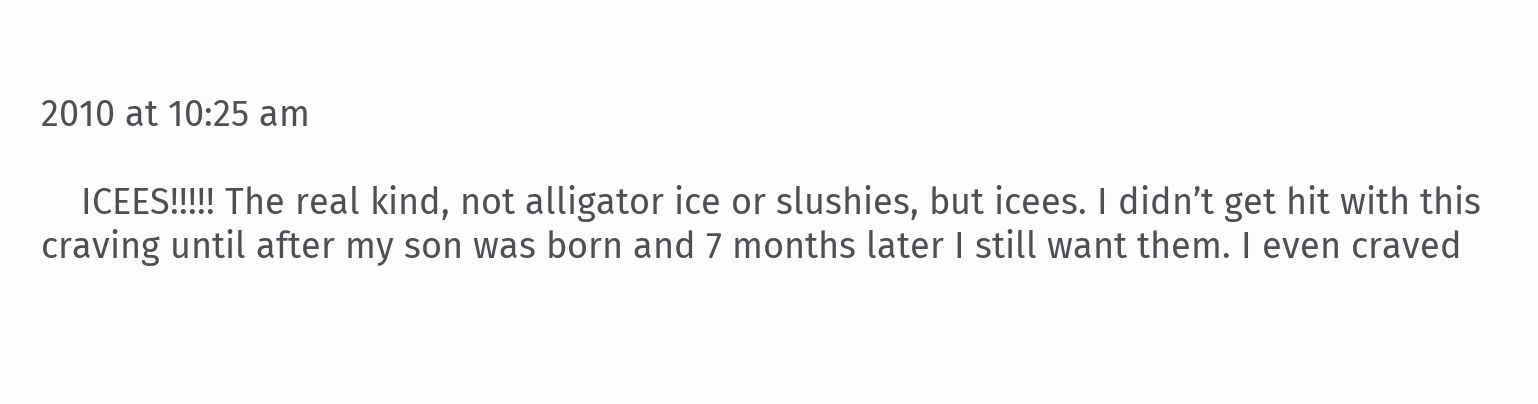2010 at 10:25 am

    ICEES!!!!! The real kind, not alligator ice or slushies, but icees. I didn’t get hit with this craving until after my son was born and 7 months later I still want them. I even craved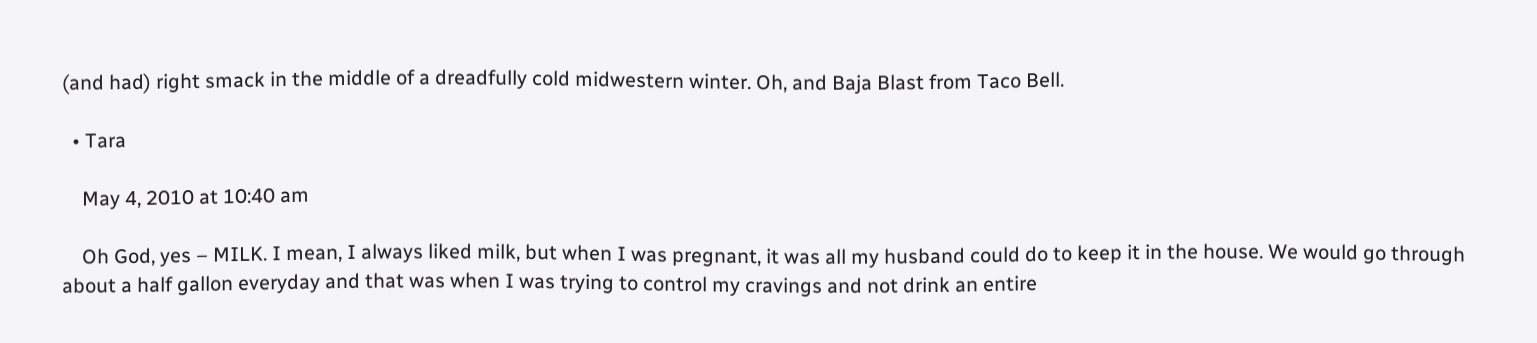(and had) right smack in the middle of a dreadfully cold midwestern winter. Oh, and Baja Blast from Taco Bell.

  • Tara

    May 4, 2010 at 10:40 am

    Oh God, yes – MILK. I mean, I always liked milk, but when I was pregnant, it was all my husband could do to keep it in the house. We would go through about a half gallon everyday and that was when I was trying to control my cravings and not drink an entire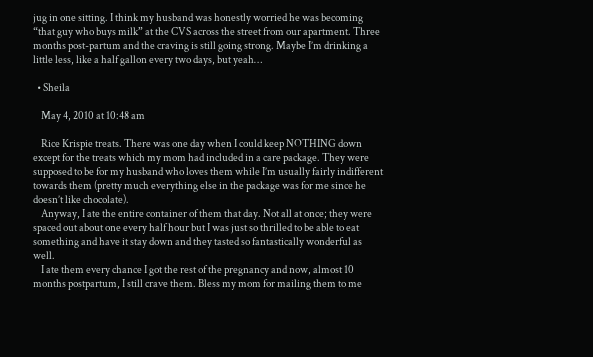jug in one sitting. I think my husband was honestly worried he was becoming “that guy who buys milk” at the CVS across the street from our apartment. Three months post-partum and the craving is still going strong. Maybe I’m drinking a little less, like a half gallon every two days, but yeah…

  • Sheila

    May 4, 2010 at 10:48 am

    Rice Krispie treats. There was one day when I could keep NOTHING down except for the treats which my mom had included in a care package. They were supposed to be for my husband who loves them while I’m usually fairly indifferent towards them (pretty much everything else in the package was for me since he doesn’t like chocolate).
    Anyway, I ate the entire container of them that day. Not all at once; they were spaced out about one every half hour but I was just so thrilled to be able to eat something and have it stay down and they tasted so fantastically wonderful as well.
    I ate them every chance I got the rest of the pregnancy and now, almost 10 months postpartum, I still crave them. Bless my mom for mailing them to me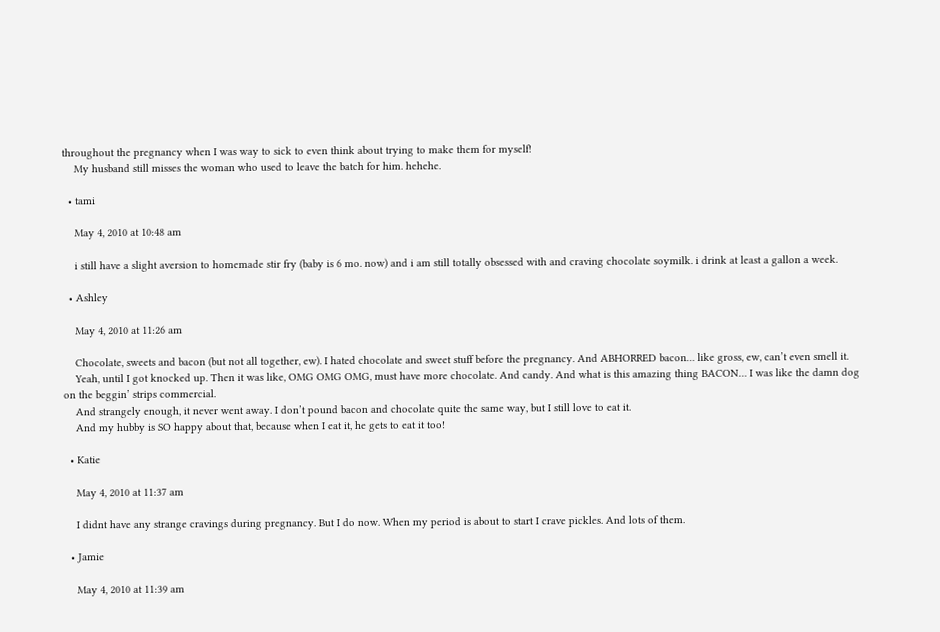throughout the pregnancy when I was way to sick to even think about trying to make them for myself!
    My husband still misses the woman who used to leave the batch for him. hehehe.

  • tami

    May 4, 2010 at 10:48 am

    i still have a slight aversion to homemade stir fry (baby is 6 mo. now) and i am still totally obsessed with and craving chocolate soymilk. i drink at least a gallon a week.

  • Ashley

    May 4, 2010 at 11:26 am

    Chocolate, sweets and bacon (but not all together, ew). I hated chocolate and sweet stuff before the pregnancy. And ABHORRED bacon… like gross, ew, can’t even smell it.
    Yeah, until I got knocked up. Then it was like, OMG OMG OMG, must have more chocolate. And candy. And what is this amazing thing BACON… I was like the damn dog on the beggin’ strips commercial.
    And strangely enough, it never went away. I don’t pound bacon and chocolate quite the same way, but I still love to eat it.
    And my hubby is SO happy about that, because when I eat it, he gets to eat it too!

  • Katie

    May 4, 2010 at 11:37 am

    I didnt have any strange cravings during pregnancy. But I do now. When my period is about to start I crave pickles. And lots of them.

  • Jamie

    May 4, 2010 at 11:39 am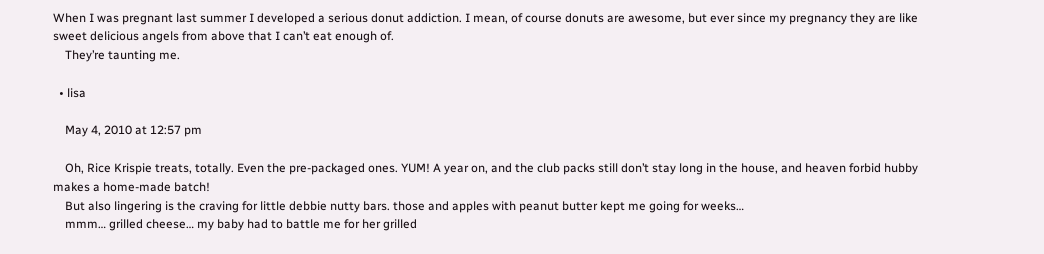When I was pregnant last summer I developed a serious donut addiction. I mean, of course donuts are awesome, but ever since my pregnancy they are like sweet delicious angels from above that I can’t eat enough of.
    They’re taunting me.

  • lisa

    May 4, 2010 at 12:57 pm

    Oh, Rice Krispie treats, totally. Even the pre-packaged ones. YUM! A year on, and the club packs still don’t stay long in the house, and heaven forbid hubby makes a home-made batch!
    But also lingering is the craving for little debbie nutty bars. those and apples with peanut butter kept me going for weeks…
    mmm… grilled cheese… my baby had to battle me for her grilled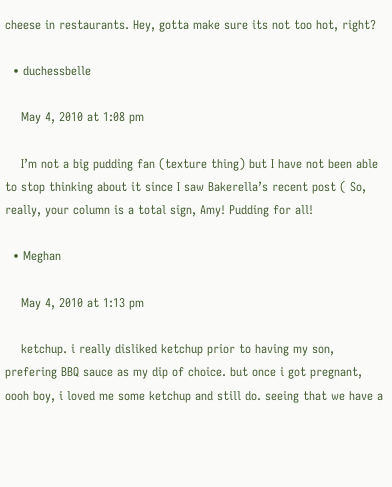cheese in restaurants. Hey, gotta make sure its not too hot, right?

  • duchessbelle

    May 4, 2010 at 1:08 pm

    I’m not a big pudding fan (texture thing) but I have not been able to stop thinking about it since I saw Bakerella’s recent post ( So, really, your column is a total sign, Amy! Pudding for all!

  • Meghan

    May 4, 2010 at 1:13 pm

    ketchup. i really disliked ketchup prior to having my son, prefering BBQ sauce as my dip of choice. but once i got pregnant, oooh boy, i loved me some ketchup and still do. seeing that we have a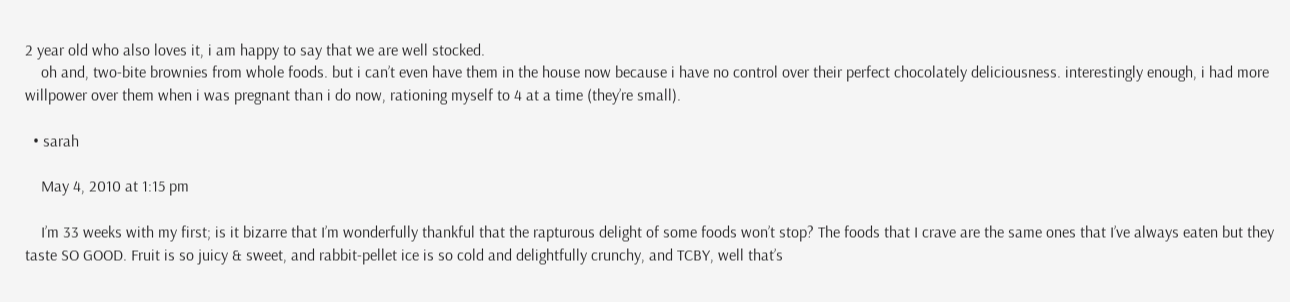2 year old who also loves it, i am happy to say that we are well stocked.
    oh and, two-bite brownies from whole foods. but i can’t even have them in the house now because i have no control over their perfect chocolately deliciousness. interestingly enough, i had more willpower over them when i was pregnant than i do now, rationing myself to 4 at a time (they’re small).

  • sarah

    May 4, 2010 at 1:15 pm

    I’m 33 weeks with my first; is it bizarre that I’m wonderfully thankful that the rapturous delight of some foods won’t stop? The foods that I crave are the same ones that I’ve always eaten but they taste SO GOOD. Fruit is so juicy & sweet, and rabbit-pellet ice is so cold and delightfully crunchy, and TCBY, well that’s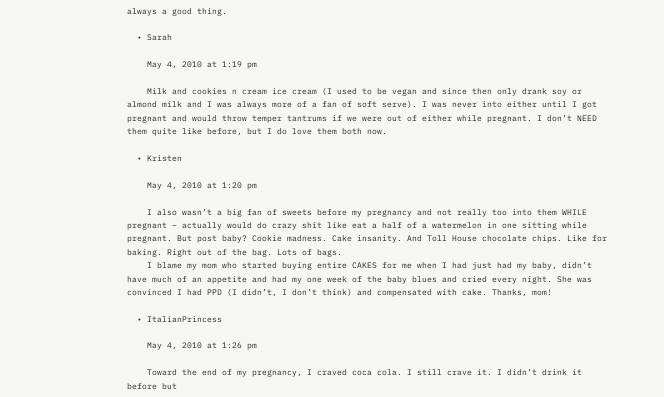always a good thing.

  • Sarah

    May 4, 2010 at 1:19 pm

    Milk and cookies n cream ice cream (I used to be vegan and since then only drank soy or almond milk and I was always more of a fan of soft serve). I was never into either until I got pregnant and would throw temper tantrums if we were out of either while pregnant. I don’t NEED them quite like before, but I do love them both now.

  • Kristen

    May 4, 2010 at 1:20 pm

    I also wasn’t a big fan of sweets before my pregnancy and not really too into them WHILE pregnant – actually would do crazy shit like eat a half of a watermelon in one sitting while pregnant. But post baby? Cookie madness. Cake insanity. And Toll House chocolate chips. Like for baking. Right out of the bag. Lots of bags.
    I blame my mom who started buying entire CAKES for me when I had just had my baby, didn’t have much of an appetite and had my one week of the baby blues and cried every night. She was convinced I had PPD (I didn’t, I don’t think) and compensated with cake. Thanks, mom!

  • ItalianPrincess

    May 4, 2010 at 1:26 pm

    Toward the end of my pregnancy, I craved coca cola. I still crave it. I didn’t drink it before but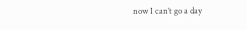now I can’t go a day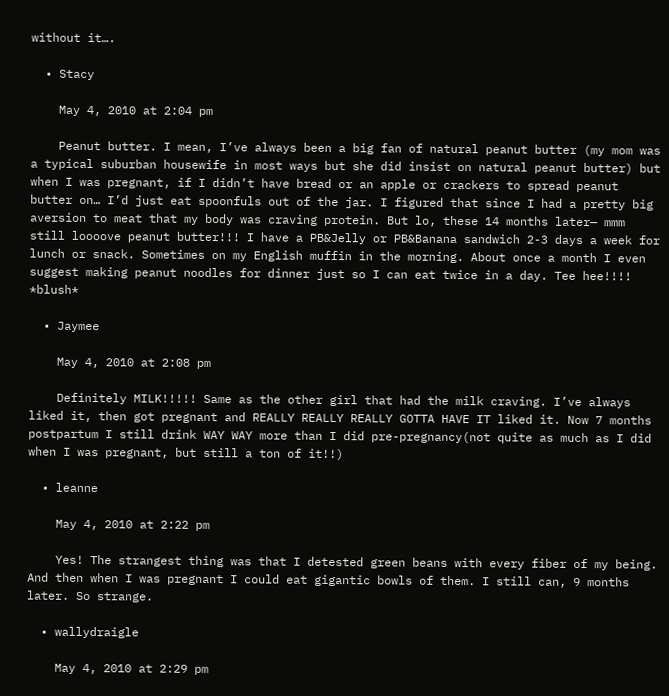without it….

  • Stacy

    May 4, 2010 at 2:04 pm

    Peanut butter. I mean, I’ve always been a big fan of natural peanut butter (my mom was a typical suburban housewife in most ways but she did insist on natural peanut butter) but when I was pregnant, if I didn’t have bread or an apple or crackers to spread peanut butter on… I’d just eat spoonfuls out of the jar. I figured that since I had a pretty big aversion to meat that my body was craving protein. But lo, these 14 months later— mmm still loooove peanut butter!!! I have a PB&Jelly or PB&Banana sandwich 2-3 days a week for lunch or snack. Sometimes on my English muffin in the morning. About once a month I even suggest making peanut noodles for dinner just so I can eat twice in a day. Tee hee!!!! *blush*

  • Jaymee

    May 4, 2010 at 2:08 pm

    Definitely MILK!!!!! Same as the other girl that had the milk craving. I’ve always liked it, then got pregnant and REALLY REALLY REALLY GOTTA HAVE IT liked it. Now 7 months postpartum I still drink WAY WAY more than I did pre-pregnancy(not quite as much as I did when I was pregnant, but still a ton of it!!)

  • leanne

    May 4, 2010 at 2:22 pm

    Yes! The strangest thing was that I detested green beans with every fiber of my being. And then when I was pregnant I could eat gigantic bowls of them. I still can, 9 months later. So strange.

  • wallydraigle

    May 4, 2010 at 2:29 pm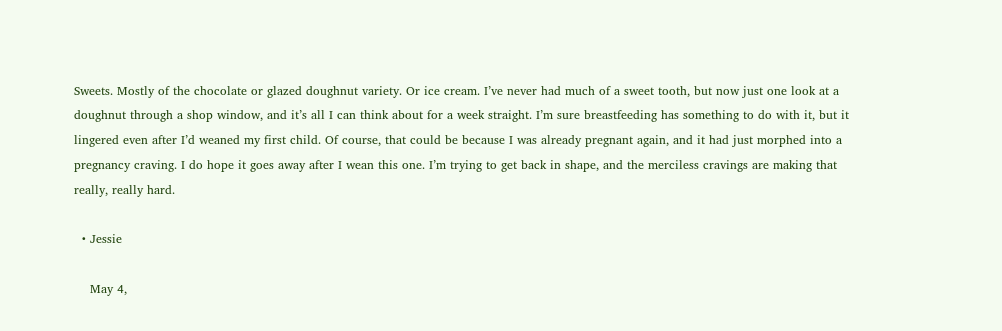Sweets. Mostly of the chocolate or glazed doughnut variety. Or ice cream. I’ve never had much of a sweet tooth, but now just one look at a doughnut through a shop window, and it’s all I can think about for a week straight. I’m sure breastfeeding has something to do with it, but it lingered even after I’d weaned my first child. Of course, that could be because I was already pregnant again, and it had just morphed into a pregnancy craving. I do hope it goes away after I wean this one. I’m trying to get back in shape, and the merciless cravings are making that really, really hard.

  • Jessie

    May 4,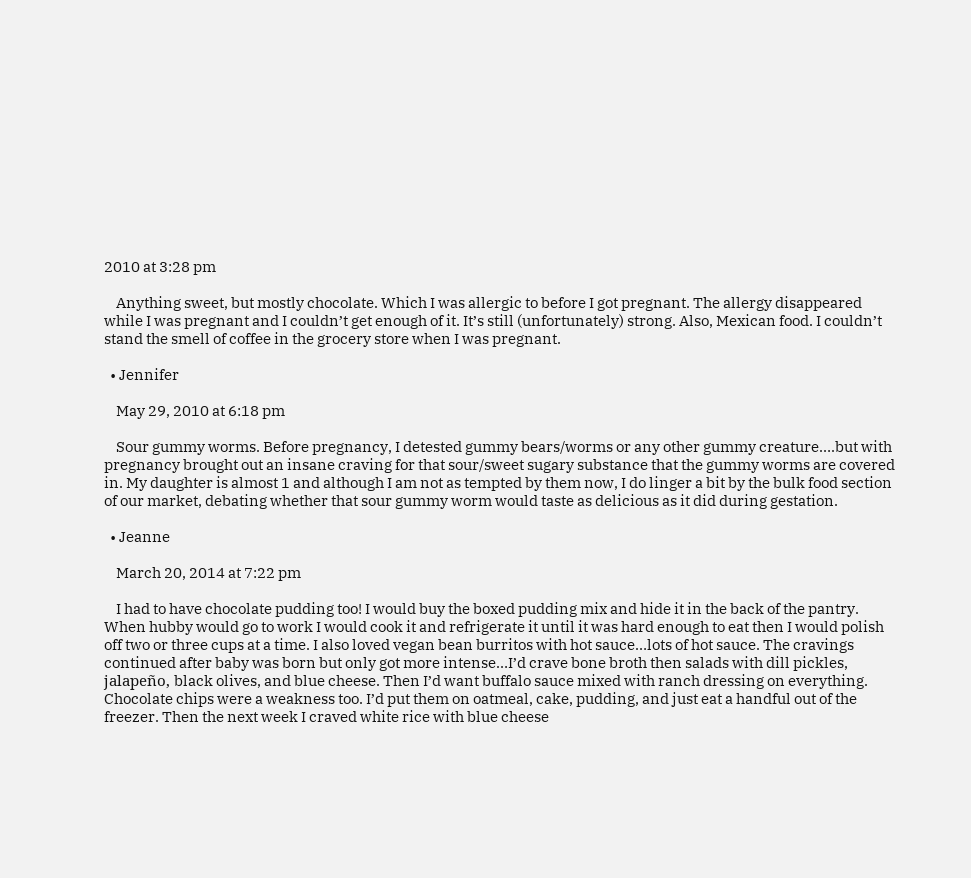2010 at 3:28 pm

    Anything sweet, but mostly chocolate. Which I was allergic to before I got pregnant. The allergy disappeared while I was pregnant and I couldn’t get enough of it. It’s still (unfortunately) strong. Also, Mexican food. I couldn’t stand the smell of coffee in the grocery store when I was pregnant.

  • Jennifer

    May 29, 2010 at 6:18 pm

    Sour gummy worms. Before pregnancy, I detested gummy bears/worms or any other gummy creature….but with pregnancy brought out an insane craving for that sour/sweet sugary substance that the gummy worms are covered in. My daughter is almost 1 and although I am not as tempted by them now, I do linger a bit by the bulk food section of our market, debating whether that sour gummy worm would taste as delicious as it did during gestation.

  • Jeanne

    March 20, 2014 at 7:22 pm

    I had to have chocolate pudding too! I would buy the boxed pudding mix and hide it in the back of the pantry. When hubby would go to work I would cook it and refrigerate it until it was hard enough to eat then I would polish off two or three cups at a time. I also loved vegan bean burritos with hot sauce…lots of hot sauce. The cravings continued after baby was born but only got more intense…I’d crave bone broth then salads with dill pickles, jalapeño, black olives, and blue cheese. Then I’d want buffalo sauce mixed with ranch dressing on everything. Chocolate chips were a weakness too. I’d put them on oatmeal, cake, pudding, and just eat a handful out of the freezer. Then the next week I craved white rice with blue cheese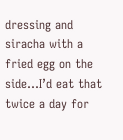dressing and siracha with a fried egg on the side…I’d eat that twice a day for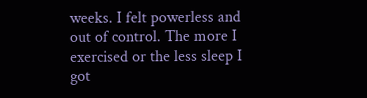weeks. I felt powerless and out of control. The more I exercised or the less sleep I got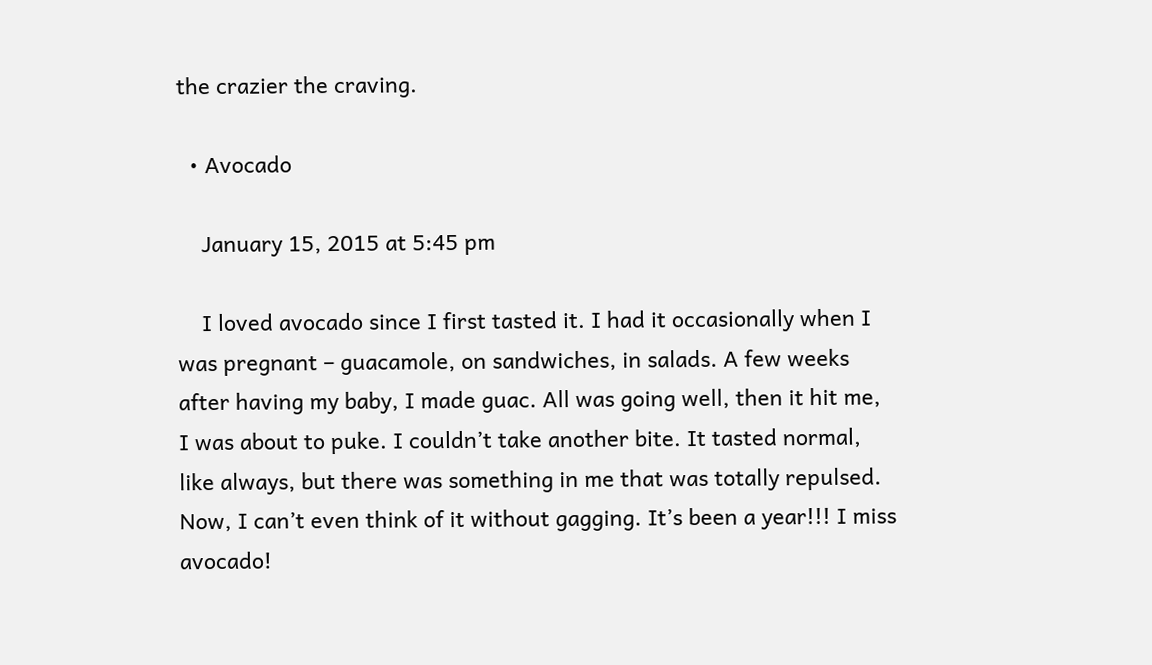the crazier the craving.

  • Avocado

    January 15, 2015 at 5:45 pm

    I loved avocado since I first tasted it. I had it occasionally when I was pregnant – guacamole, on sandwiches, in salads. A few weeks after having my baby, I made guac. All was going well, then it hit me, I was about to puke. I couldn’t take another bite. It tasted normal, like always, but there was something in me that was totally repulsed. Now, I can’t even think of it without gagging. It’s been a year!!! I miss avocado!